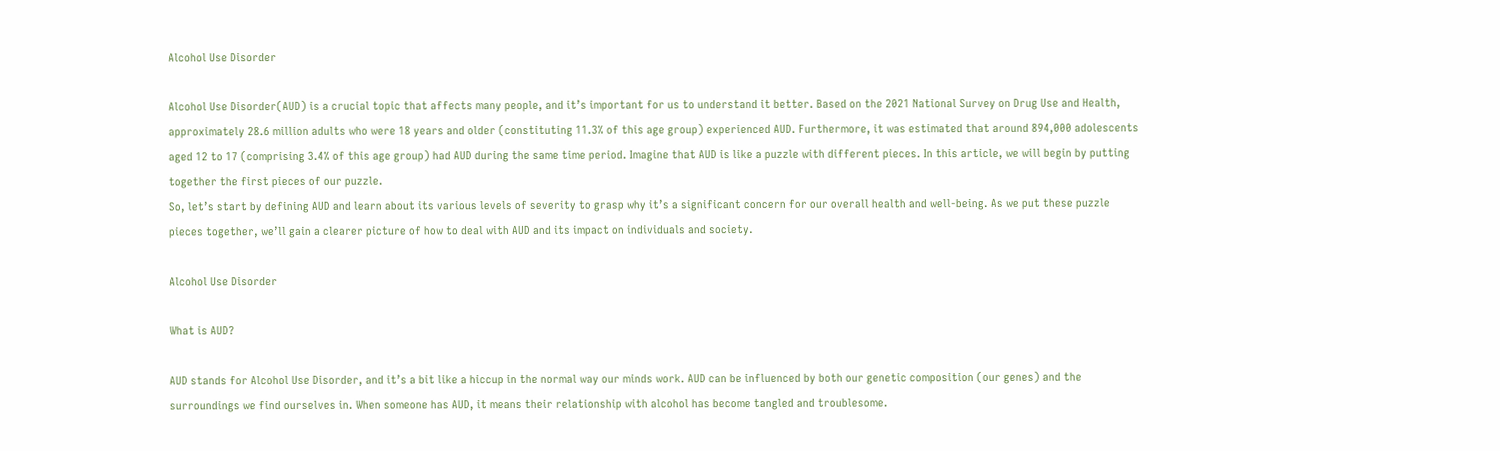Alcohol Use Disorder

Alcohol Use Disorder(AUD) is a crucial topic that affects many people, and it’s important for us to understand it better. Based on the 2021 National Survey on Drug Use and Health, approximately 28.6 million adults who were 18 years and older (constituting 11.3% of this age group) experienced AUD. Furthermore, it was estimated that around 894,000 adolescents aged 12 to 17 (comprising 3.4% of this age group) had AUD during the same time period. Imagine that AUD is like a puzzle with different pieces. In this article, we will begin by putting together the first pieces of our puzzle.
So, let’s start by defining AUD and learn about its various levels of severity to grasp why it’s a significant concern for our overall health and well-being. As we put these puzzle pieces together, we’ll gain a clearer picture of how to deal with AUD and its impact on individuals and society.

Alcohol Use Disorder

What is AUD?

AUD stands for Alcohol Use Disorder, and it’s a bit like a hiccup in the normal way our minds work. AUD can be influenced by both our genetic composition (our genes) and the surroundings we find ourselves in. When someone has AUD, it means their relationship with alcohol has become tangled and troublesome.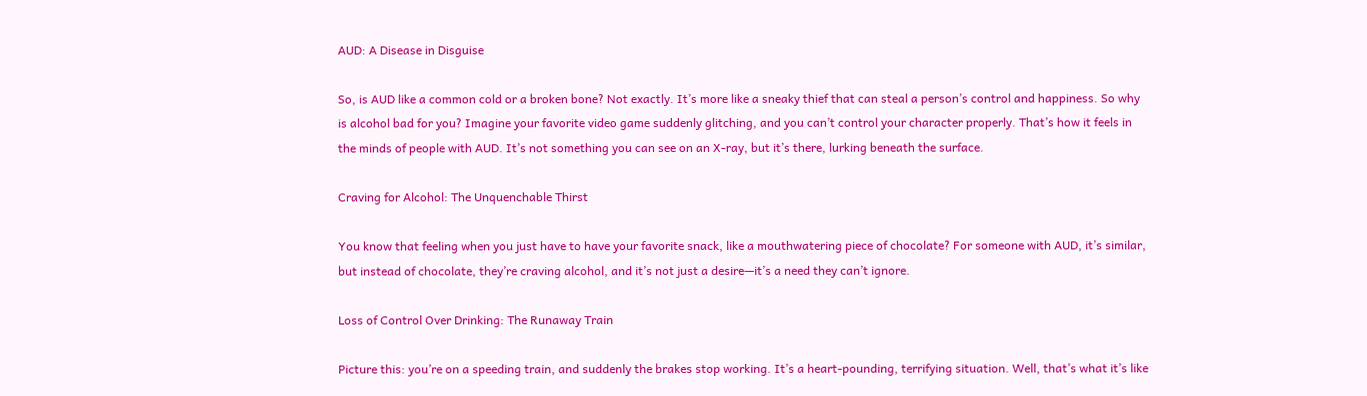AUD: A Disease in Disguise

So, is AUD like a common cold or a broken bone? Not exactly. It’s more like a sneaky thief that can steal a person’s control and happiness. So why is alcohol bad for you? Imagine your favorite video game suddenly glitching, and you can’t control your character properly. That’s how it feels in the minds of people with AUD. It’s not something you can see on an X-ray, but it’s there, lurking beneath the surface.

Craving for Alcohol: The Unquenchable Thirst

You know that feeling when you just have to have your favorite snack, like a mouthwatering piece of chocolate? For someone with AUD, it’s similar, but instead of chocolate, they’re craving alcohol, and it’s not just a desire—it’s a need they can’t ignore.

Loss of Control Over Drinking: The Runaway Train

Picture this: you’re on a speeding train, and suddenly the brakes stop working. It’s a heart-pounding, terrifying situation. Well, that’s what it’s like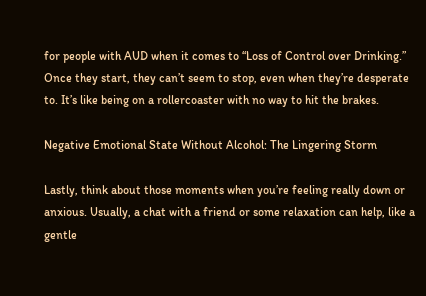for people with AUD when it comes to “Loss of Control over Drinking.” Once they start, they can’t seem to stop, even when they’re desperate to. It’s like being on a rollercoaster with no way to hit the brakes.

Negative Emotional State Without Alcohol: The Lingering Storm

Lastly, think about those moments when you’re feeling really down or anxious. Usually, a chat with a friend or some relaxation can help, like a gentle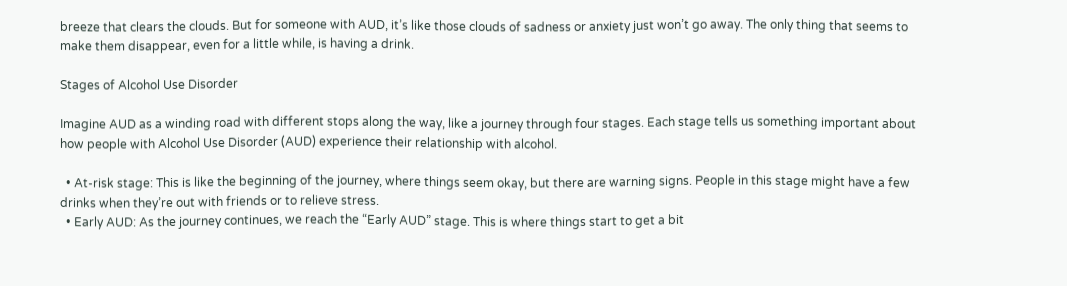breeze that clears the clouds. But for someone with AUD, it’s like those clouds of sadness or anxiety just won’t go away. The only thing that seems to make them disappear, even for a little while, is having a drink.

Stages of Alcohol Use Disorder

Imagine AUD as a winding road with different stops along the way, like a journey through four stages. Each stage tells us something important about how people with Alcohol Use Disorder (AUD) experience their relationship with alcohol.

  • At-risk stage: This is like the beginning of the journey, where things seem okay, but there are warning signs. People in this stage might have a few drinks when they’re out with friends or to relieve stress.
  • Early AUD: As the journey continues, we reach the “Early AUD” stage. This is where things start to get a bit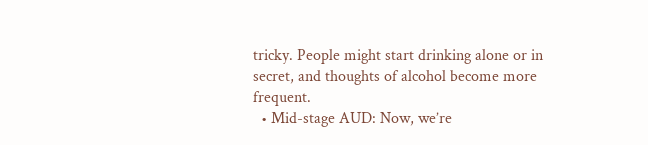tricky. People might start drinking alone or in secret, and thoughts of alcohol become more frequent.
  • Mid-stage AUD: Now, we’re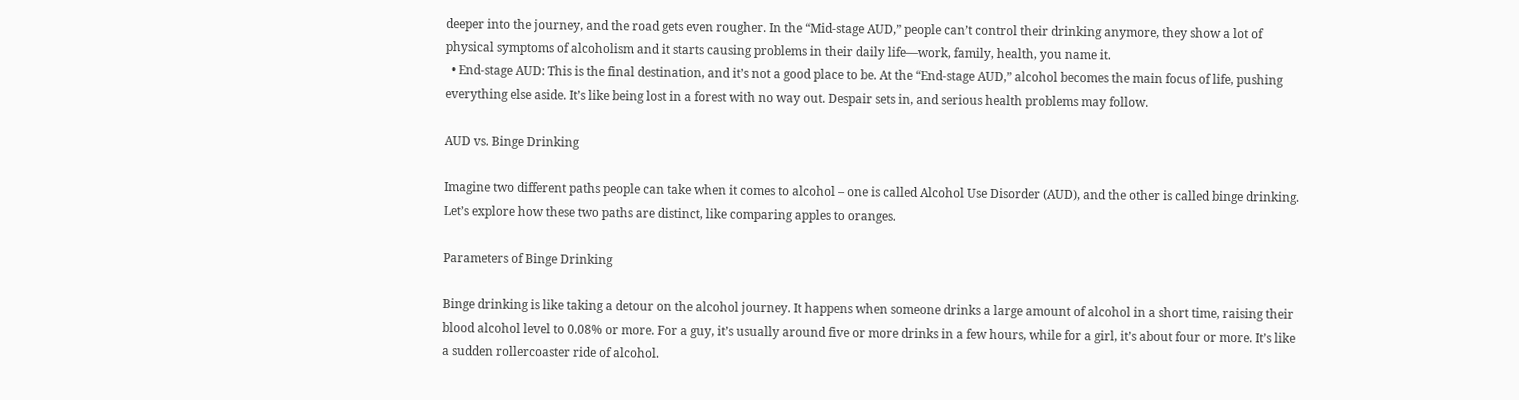deeper into the journey, and the road gets even rougher. In the “Mid-stage AUD,” people can’t control their drinking anymore, they show a lot of physical symptoms of alcoholism and it starts causing problems in their daily life—work, family, health, you name it.
  • End-stage AUD: This is the final destination, and it’s not a good place to be. At the “End-stage AUD,” alcohol becomes the main focus of life, pushing everything else aside. It’s like being lost in a forest with no way out. Despair sets in, and serious health problems may follow.

AUD vs. Binge Drinking

Imagine two different paths people can take when it comes to alcohol – one is called Alcohol Use Disorder (AUD), and the other is called binge drinking. Let’s explore how these two paths are distinct, like comparing apples to oranges.

Parameters of Binge Drinking

Binge drinking is like taking a detour on the alcohol journey. It happens when someone drinks a large amount of alcohol in a short time, raising their blood alcohol level to 0.08% or more. For a guy, it’s usually around five or more drinks in a few hours, while for a girl, it’s about four or more. It’s like a sudden rollercoaster ride of alcohol.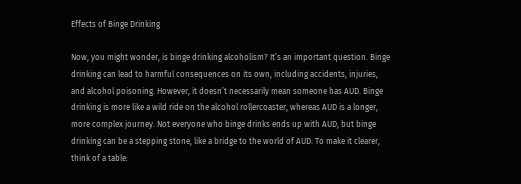Effects of Binge Drinking

Now, you might wonder, is binge drinking alcoholism? It’s an important question. Binge drinking can lead to harmful consequences on its own, including accidents, injuries, and alcohol poisoning. However, it doesn’t necessarily mean someone has AUD. Binge drinking is more like a wild ride on the alcohol rollercoaster, whereas AUD is a longer, more complex journey. Not everyone who binge drinks ends up with AUD, but binge drinking can be a stepping stone, like a bridge to the world of AUD. To make it clearer, think of a table: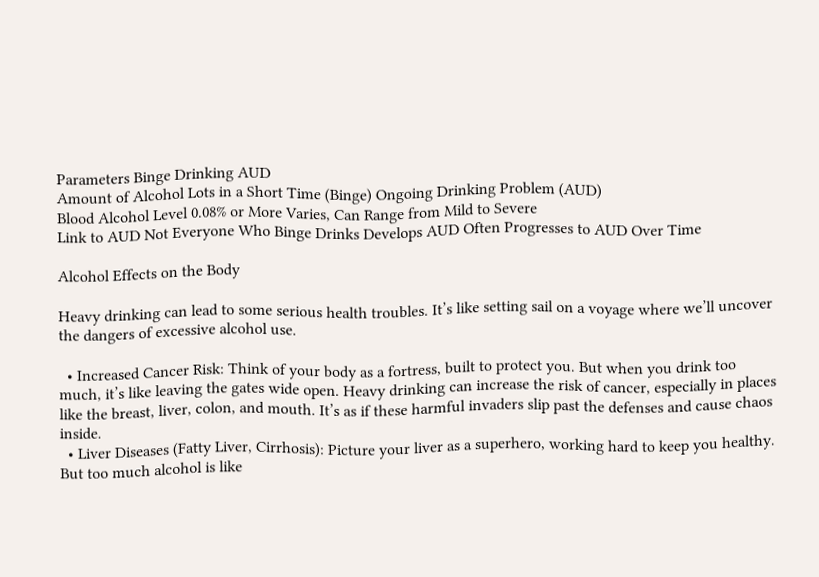Parameters Binge Drinking AUD
Amount of Alcohol Lots in a Short Time (Binge) Ongoing Drinking Problem (AUD)
Blood Alcohol Level 0.08% or More Varies, Can Range from Mild to Severe
Link to AUD Not Everyone Who Binge Drinks Develops AUD Often Progresses to AUD Over Time

Alcohol Effects on the Body

Heavy drinking can lead to some serious health troubles. It’s like setting sail on a voyage where we’ll uncover the dangers of excessive alcohol use.

  • Increased Cancer Risk: Think of your body as a fortress, built to protect you. But when you drink too much, it’s like leaving the gates wide open. Heavy drinking can increase the risk of cancer, especially in places like the breast, liver, colon, and mouth. It’s as if these harmful invaders slip past the defenses and cause chaos inside.
  • Liver Diseases (Fatty Liver, Cirrhosis): Picture your liver as a superhero, working hard to keep you healthy. But too much alcohol is like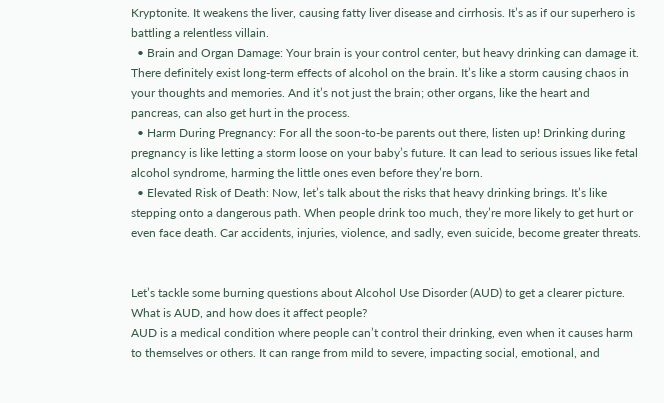Kryptonite. It weakens the liver, causing fatty liver disease and cirrhosis. It’s as if our superhero is battling a relentless villain.
  • Brain and Organ Damage: Your brain is your control center, but heavy drinking can damage it. There definitely exist long-term effects of alcohol on the brain. It’s like a storm causing chaos in your thoughts and memories. And it’s not just the brain; other organs, like the heart and pancreas, can also get hurt in the process.
  • Harm During Pregnancy: For all the soon-to-be parents out there, listen up! Drinking during pregnancy is like letting a storm loose on your baby’s future. It can lead to serious issues like fetal alcohol syndrome, harming the little ones even before they’re born.
  • Elevated Risk of Death: Now, let’s talk about the risks that heavy drinking brings. It’s like stepping onto a dangerous path. When people drink too much, they’re more likely to get hurt or even face death. Car accidents, injuries, violence, and sadly, even suicide, become greater threats.


Let’s tackle some burning questions about Alcohol Use Disorder (AUD) to get a clearer picture.
What is AUD, and how does it affect people?
AUD is a medical condition where people can’t control their drinking, even when it causes harm to themselves or others. It can range from mild to severe, impacting social, emotional, and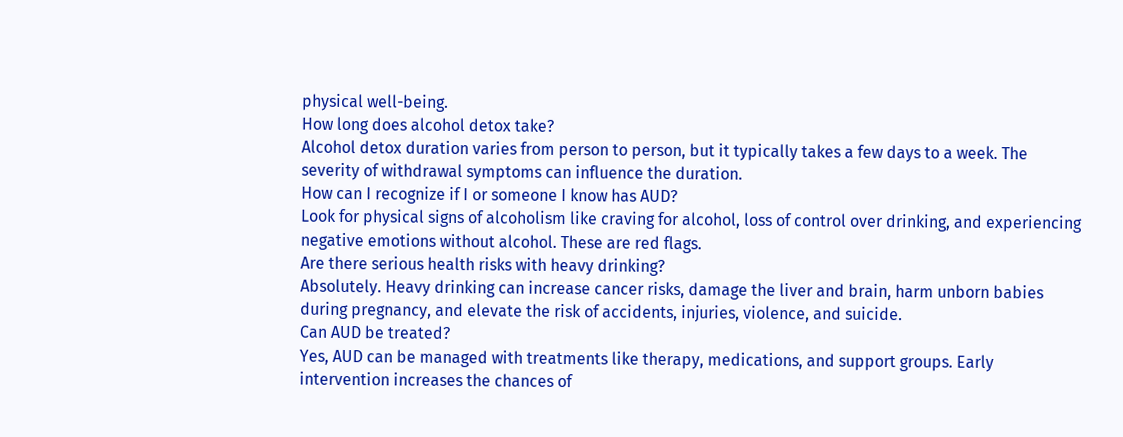physical well-being.
How long does alcohol detox take?
Alcohol detox duration varies from person to person, but it typically takes a few days to a week. The severity of withdrawal symptoms can influence the duration.
How can I recognize if I or someone I know has AUD?
Look for physical signs of alcoholism like craving for alcohol, loss of control over drinking, and experiencing negative emotions without alcohol. These are red flags.
Are there serious health risks with heavy drinking?
Absolutely. Heavy drinking can increase cancer risks, damage the liver and brain, harm unborn babies during pregnancy, and elevate the risk of accidents, injuries, violence, and suicide.
Can AUD be treated?
Yes, AUD can be managed with treatments like therapy, medications, and support groups. Early intervention increases the chances of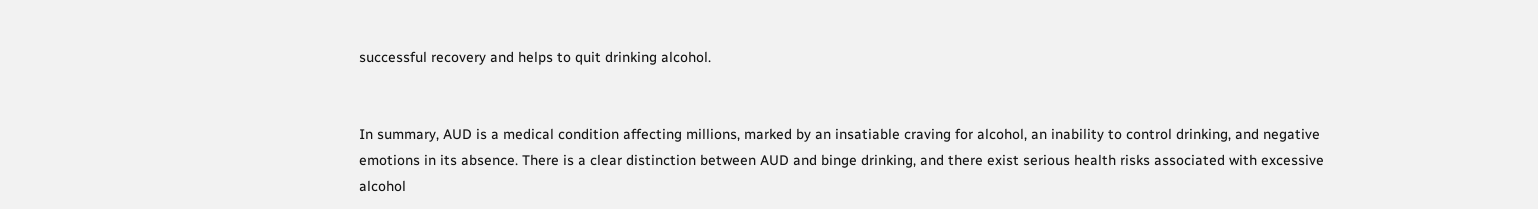successful recovery and helps to quit drinking alcohol.


In summary, AUD is a medical condition affecting millions, marked by an insatiable craving for alcohol, an inability to control drinking, and negative emotions in its absence. There is a clear distinction between AUD and binge drinking, and there exist serious health risks associated with excessive alcohol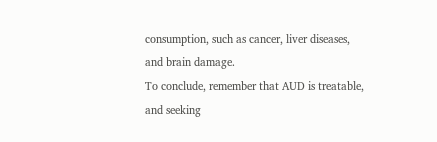consumption, such as cancer, liver diseases, and brain damage.
To conclude, remember that AUD is treatable, and seeking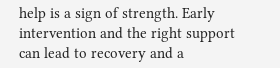help is a sign of strength. Early intervention and the right support can lead to recovery and a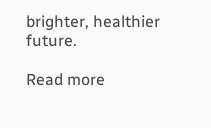brighter, healthier future.

Read more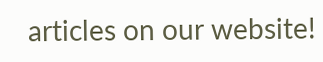articles on our website!